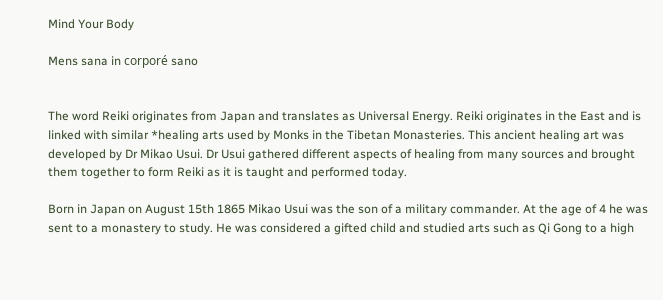Mind Your Body

Mens sana in corporé sano


The word Reiki originates from Japan and translates as Universal Energy. Reiki originates in the East and is linked with similar *healing arts used by Monks in the Tibetan Monasteries. This ancient healing art was developed by Dr Mikao Usui. Dr Usui gathered different aspects of healing from many sources and brought them together to form Reiki as it is taught and performed today.

Born in Japan on August 15th 1865 Mikao Usui was the son of a military commander. At the age of 4 he was sent to a monastery to study. He was considered a gifted child and studied arts such as Qi Gong to a high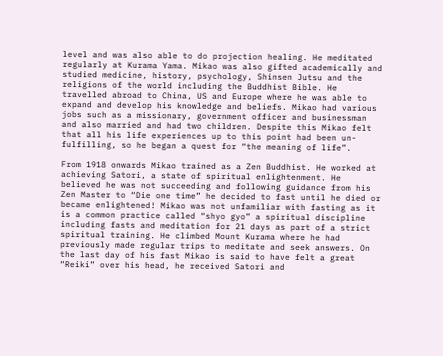level and was also able to do projection healing. He meditated regularly at Kurama Yama. Mikao was also gifted academically and studied medicine, history, psychology, Shinsen Jutsu and the religions of the world including the Buddhist Bible. He travelled abroad to China, US and Europe where he was able to expand and develop his knowledge and beliefs. Mikao had various jobs such as a missionary, government officer and businessman and also married and had two children. Despite this Mikao felt that all his life experiences up to this point had been un-fulfilling, so he began a quest for “the meaning of life”.

From 1918 onwards Mikao trained as a Zen Buddhist. He worked at achieving Satori, a state of spiritual enlightenment. He believed he was not succeeding and following guidance from his Zen Master to “Die one time” he decided to fast until he died or became enlightened! Mikao was not unfamiliar with fasting as it is a common practice called “shyo gyo” a spiritual discipline including fasts and meditation for 21 days as part of a strict spiritual training. He climbed Mount Kurama where he had previously made regular trips to meditate and seek answers. On the last day of his fast Mikao is said to have felt a great “Reiki” over his head, he received Satori and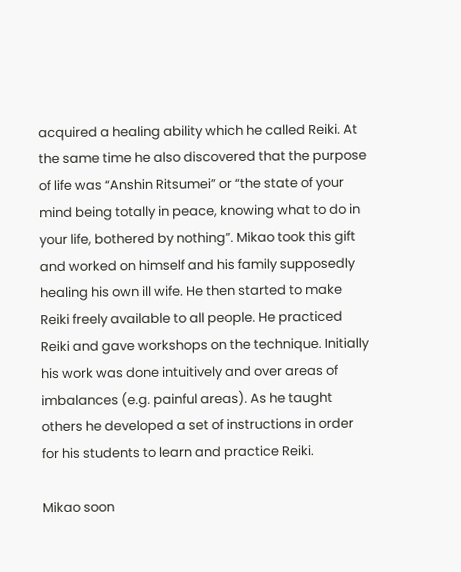acquired a healing ability which he called Reiki. At the same time he also discovered that the purpose of life was “Anshin Ritsumei” or “the state of your mind being totally in peace, knowing what to do in your life, bothered by nothing”. Mikao took this gift and worked on himself and his family supposedly healing his own ill wife. He then started to make Reiki freely available to all people. He practiced Reiki and gave workshops on the technique. Initially his work was done intuitively and over areas of imbalances (e.g. painful areas). As he taught others he developed a set of instructions in order for his students to learn and practice Reiki.

Mikao soon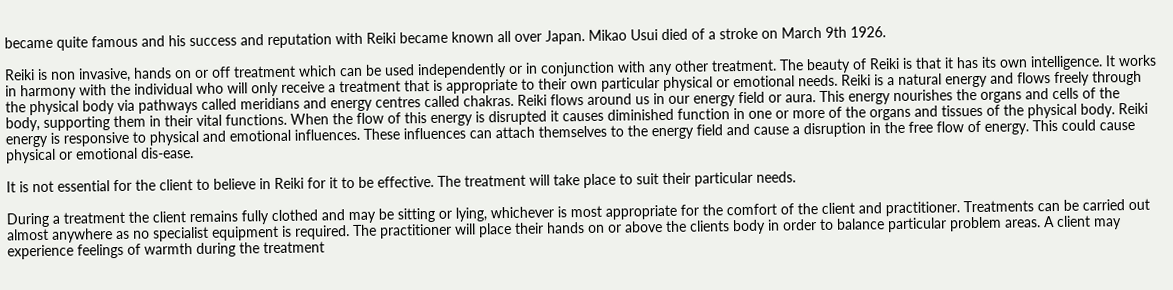became quite famous and his success and reputation with Reiki became known all over Japan. Mikao Usui died of a stroke on March 9th 1926.

Reiki is non invasive, hands on or off treatment which can be used independently or in conjunction with any other treatment. The beauty of Reiki is that it has its own intelligence. It works in harmony with the individual who will only receive a treatment that is appropriate to their own particular physical or emotional needs. Reiki is a natural energy and flows freely through the physical body via pathways called meridians and energy centres called chakras. Reiki flows around us in our energy field or aura. This energy nourishes the organs and cells of the body, supporting them in their vital functions. When the flow of this energy is disrupted it causes diminished function in one or more of the organs and tissues of the physical body. Reiki energy is responsive to physical and emotional influences. These influences can attach themselves to the energy field and cause a disruption in the free flow of energy. This could cause physical or emotional dis-ease.

It is not essential for the client to believe in Reiki for it to be effective. The treatment will take place to suit their particular needs.

During a treatment the client remains fully clothed and may be sitting or lying, whichever is most appropriate for the comfort of the client and practitioner. Treatments can be carried out almost anywhere as no specialist equipment is required. The practitioner will place their hands on or above the clients body in order to balance particular problem areas. A client may experience feelings of warmth during the treatment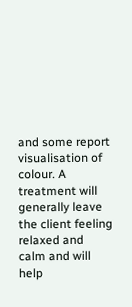and some report visualisation of colour. A treatment will generally leave the client feeling relaxed and calm and will help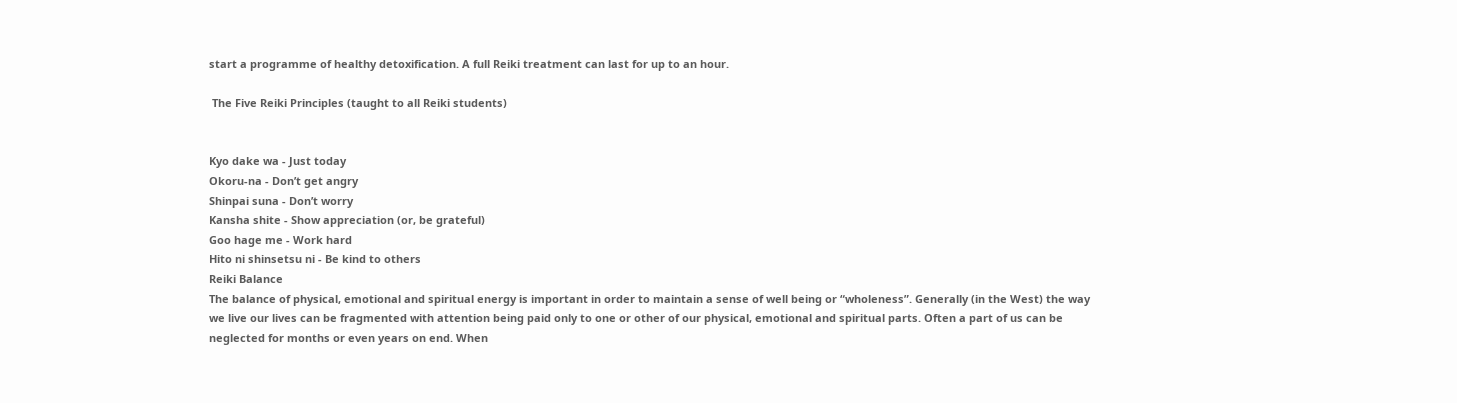start a programme of healthy detoxification. A full Reiki treatment can last for up to an hour.

 The Five Reiki Principles (taught to all Reiki students)


Kyo dake wa - Just today
Okoru-na - Don’t get angry
Shinpai suna - Don’t worry
Kansha shite - Show appreciation (or, be grateful)
Goo hage me - Work hard
Hito ni shinsetsu ni - Be kind to others
Reiki Balance
The balance of physical, emotional and spiritual energy is important in order to maintain a sense of well being or “wholeness”. Generally (in the West) the way we live our lives can be fragmented with attention being paid only to one or other of our physical, emotional and spiritual parts. Often a part of us can be neglected for months or even years on end. When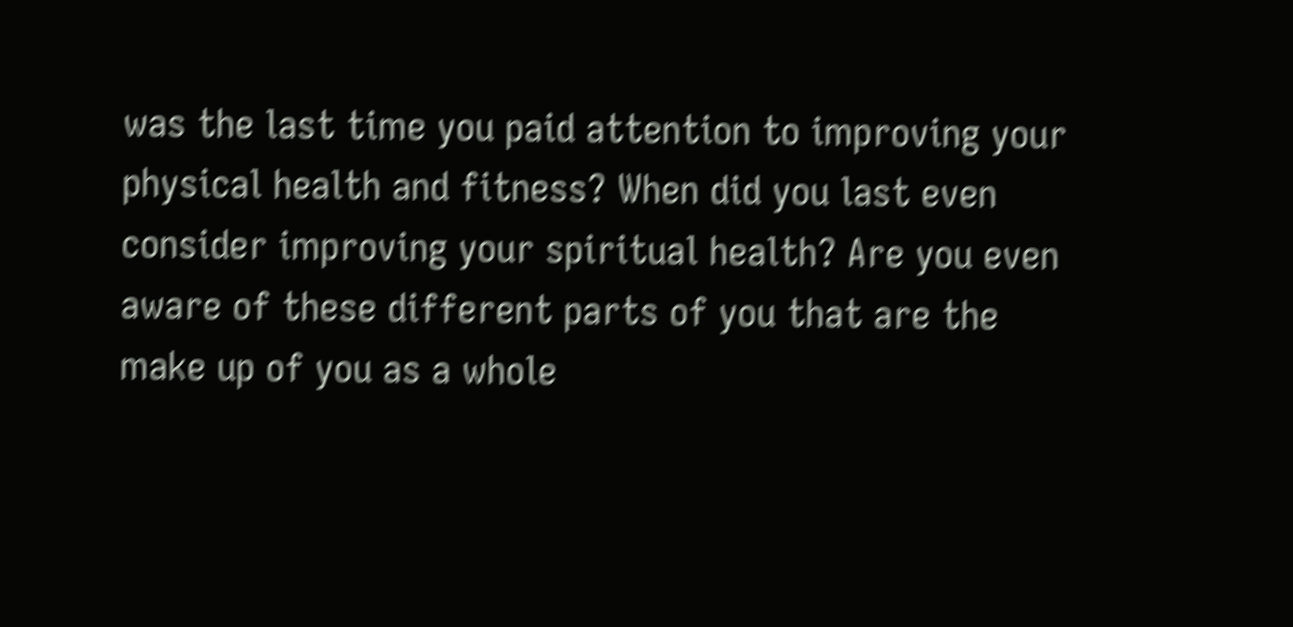was the last time you paid attention to improving your physical health and fitness? When did you last even consider improving your spiritual health? Are you even aware of these different parts of you that are the make up of you as a whole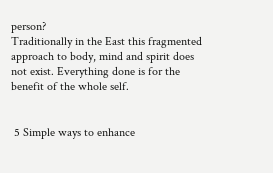person?
Traditionally in the East this fragmented approach to body, mind and spirit does not exist. Everything done is for the benefit of the whole self.


 5 Simple ways to enhance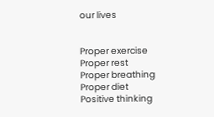our lives


Proper exercise
Proper rest
Proper breathing
Proper diet
Positive thinking